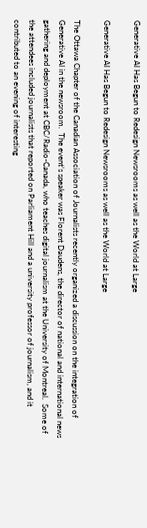Generative AI Has Begun to Redesign Newsrooms as well as the World at Large

Generative AI Has Begun to Redesign Newsrooms as well as the World at Large

The Ottawa Chapter of the Canadian Association of Journalists recently organized a discussion on the integration of Generative AI in the newsroom.  The event’s speaker was Florent Daudens, the director of national and international news gathering and deployment at CBC/Radio-Canada, who teaches digital journalism at the University of Montreal.  Some of the attendees included journalists that reported on Parliament Hill and a university professor of journalism, and it contributed to an evening of interesting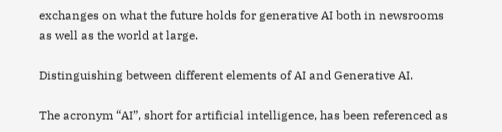exchanges on what the future holds for generative AI both in newsrooms as well as the world at large.

Distinguishing between different elements of AI and Generative AI.

The acronym “AI”, short for artificial intelligence, has been referenced as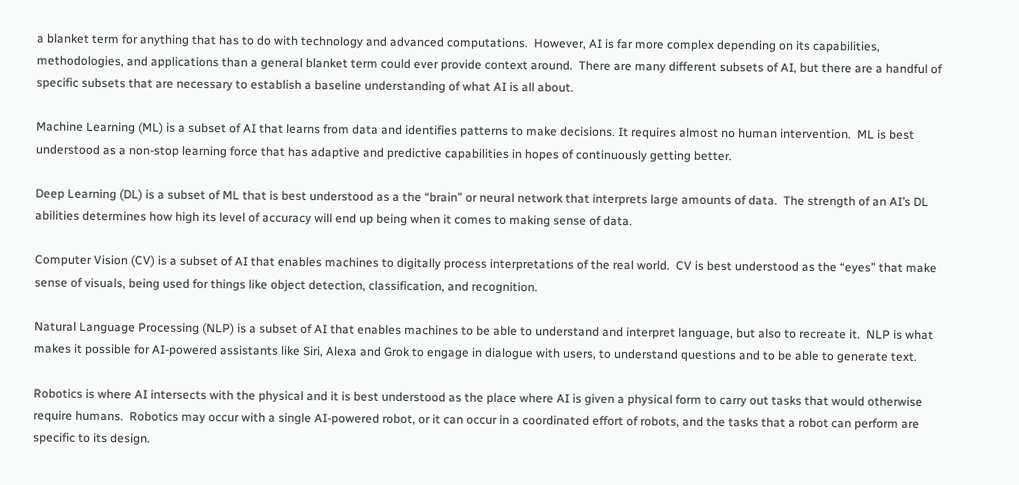a blanket term for anything that has to do with technology and advanced computations.  However, AI is far more complex depending on its capabilities, methodologies, and applications than a general blanket term could ever provide context around.  There are many different subsets of AI, but there are a handful of specific subsets that are necessary to establish a baseline understanding of what AI is all about.

Machine Learning (ML) is a subset of AI that learns from data and identifies patterns to make decisions. It requires almost no human intervention.  ML is best understood as a non-stop learning force that has adaptive and predictive capabilities in hopes of continuously getting better.

Deep Learning (DL) is a subset of ML that is best understood as a the “brain” or neural network that interprets large amounts of data.  The strength of an AI’s DL abilities determines how high its level of accuracy will end up being when it comes to making sense of data.

Computer Vision (CV) is a subset of AI that enables machines to digitally process interpretations of the real world.  CV is best understood as the “eyes” that make sense of visuals, being used for things like object detection, classification, and recognition.

Natural Language Processing (NLP) is a subset of AI that enables machines to be able to understand and interpret language, but also to recreate it.  NLP is what makes it possible for AI-powered assistants like Siri, Alexa and Grok to engage in dialogue with users, to understand questions and to be able to generate text.

Robotics is where AI intersects with the physical and it is best understood as the place where AI is given a physical form to carry out tasks that would otherwise require humans.  Robotics may occur with a single AI-powered robot, or it can occur in a coordinated effort of robots, and the tasks that a robot can perform are specific to its design.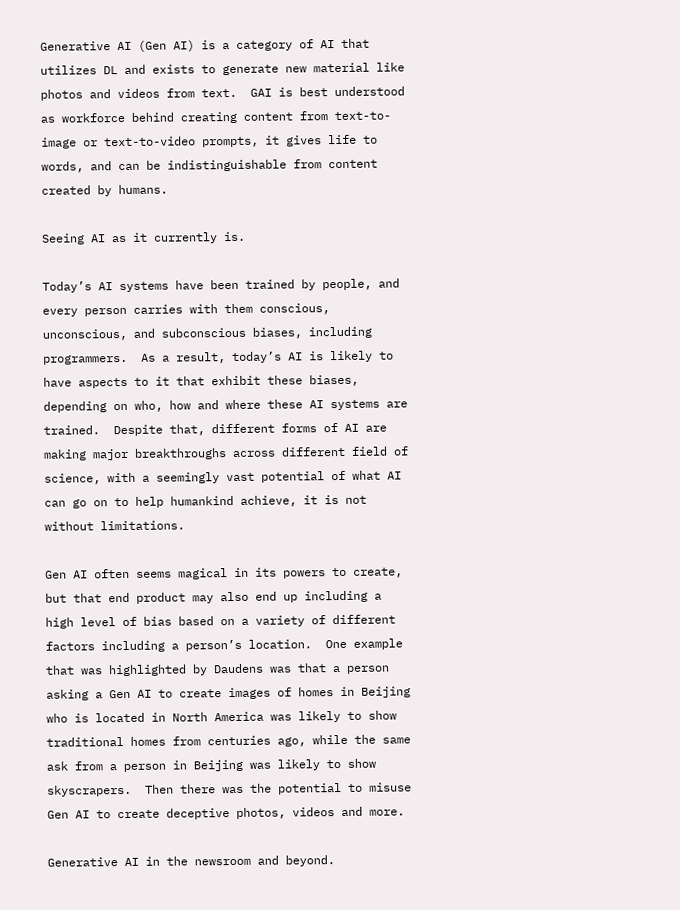Generative AI (Gen AI) is a category of AI that utilizes DL and exists to generate new material like photos and videos from text.  GAI is best understood as workforce behind creating content from text-to-image or text-to-video prompts, it gives life to words, and can be indistinguishable from content created by humans.

Seeing AI as it currently is.

Today’s AI systems have been trained by people, and every person carries with them conscious, unconscious, and subconscious biases, including programmers.  As a result, today’s AI is likely to have aspects to it that exhibit these biases, depending on who, how and where these AI systems are trained.  Despite that, different forms of AI are making major breakthroughs across different field of science, with a seemingly vast potential of what AI can go on to help humankind achieve, it is not without limitations.

Gen AI often seems magical in its powers to create, but that end product may also end up including a high level of bias based on a variety of different factors including a person’s location.  One example that was highlighted by Daudens was that a person asking a Gen AI to create images of homes in Beijing who is located in North America was likely to show traditional homes from centuries ago, while the same ask from a person in Beijing was likely to show skyscrapers.  Then there was the potential to misuse Gen AI to create deceptive photos, videos and more.

Generative AI in the newsroom and beyond.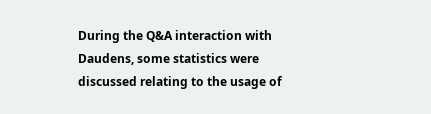During the Q&A interaction with Daudens, some statistics were discussed relating to the usage of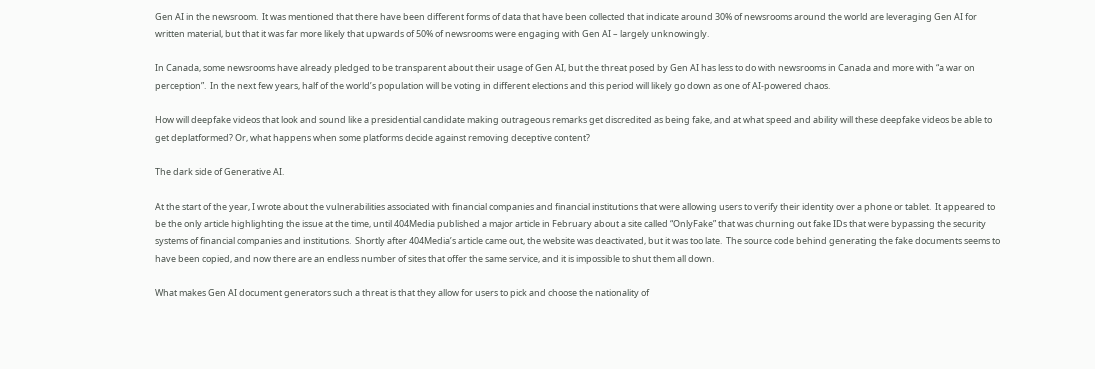Gen AI in the newsroom.  It was mentioned that there have been different forms of data that have been collected that indicate around 30% of newsrooms around the world are leveraging Gen AI for written material, but that it was far more likely that upwards of 50% of newsrooms were engaging with Gen AI – largely unknowingly.

In Canada, some newsrooms have already pledged to be transparent about their usage of Gen AI, but the threat posed by Gen AI has less to do with newsrooms in Canada and more with “a war on perception”.  In the next few years, half of the world’s population will be voting in different elections and this period will likely go down as one of AI-powered chaos.

How will deepfake videos that look and sound like a presidential candidate making outrageous remarks get discredited as being fake, and at what speed and ability will these deepfake videos be able to get deplatformed? Or, what happens when some platforms decide against removing deceptive content?

The dark side of Generative AI.

At the start of the year, I wrote about the vulnerabilities associated with financial companies and financial institutions that were allowing users to verify their identity over a phone or tablet.  It appeared to be the only article highlighting the issue at the time, until 404Media published a major article in February about a site called “OnlyFake” that was churning out fake IDs that were bypassing the security systems of financial companies and institutions.  Shortly after 404Media’s article came out, the website was deactivated, but it was too late.  The source code behind generating the fake documents seems to have been copied, and now there are an endless number of sites that offer the same service, and it is impossible to shut them all down.

What makes Gen AI document generators such a threat is that they allow for users to pick and choose the nationality of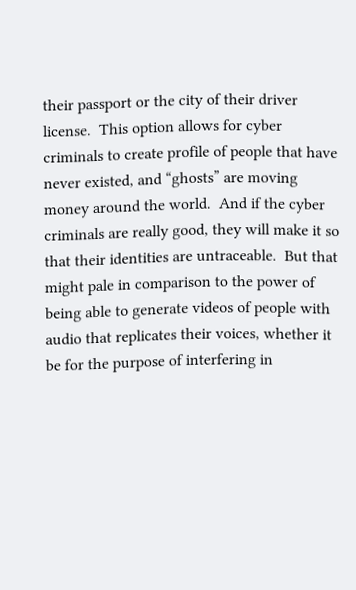their passport or the city of their driver license.  This option allows for cyber criminals to create profile of people that have never existed, and “ghosts” are moving money around the world.  And if the cyber criminals are really good, they will make it so that their identities are untraceable.  But that might pale in comparison to the power of being able to generate videos of people with audio that replicates their voices, whether it be for the purpose of interfering in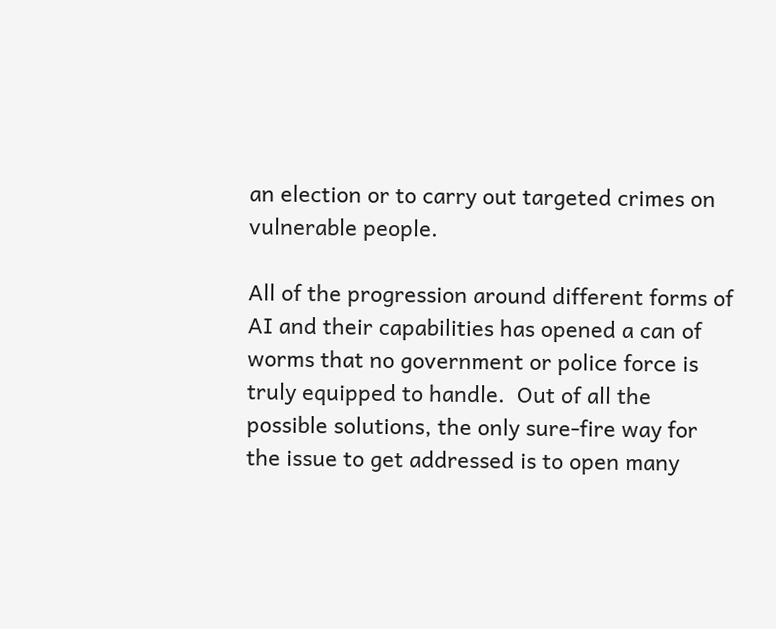an election or to carry out targeted crimes on vulnerable people.

All of the progression around different forms of AI and their capabilities has opened a can of worms that no government or police force is truly equipped to handle.  Out of all the possible solutions, the only sure-fire way for the issue to get addressed is to open many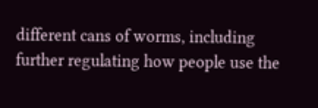different cans of worms, including further regulating how people use the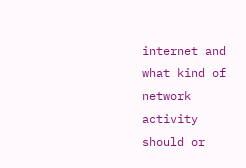internet and what kind of network activity should or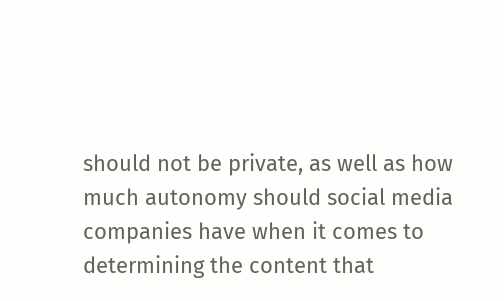should not be private, as well as how much autonomy should social media companies have when it comes to determining the content that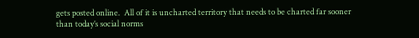gets posted online.  All of it is uncharted territory that needs to be charted far sooner than today’s social norms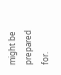might be prepared for.